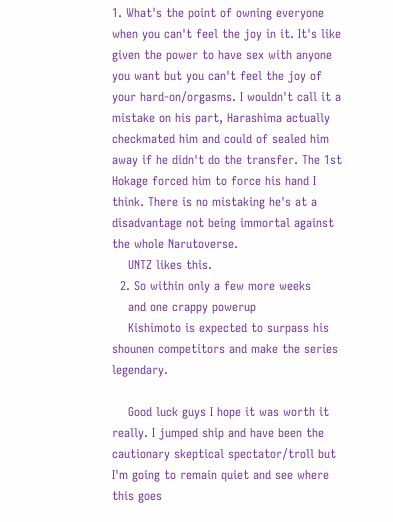1. What's the point of owning everyone when you can't feel the joy in it. It's like given the power to have sex with anyone you want but you can't feel the joy of your hard-on/orgasms. I wouldn't call it a mistake on his part, Harashima actually checkmated him and could of sealed him away if he didn't do the transfer. The 1st Hokage forced him to force his hand I think. There is no mistaking he's at a disadvantage not being immortal against the whole Narutoverse.
    UNTZ likes this.
  2. So within only a few more weeks
    and one crappy powerup
    Kishimoto is expected to surpass his shounen competitors and make the series legendary.

    Good luck guys I hope it was worth it really. I jumped ship and have been the cautionary skeptical spectator/troll but I'm going to remain quiet and see where this goes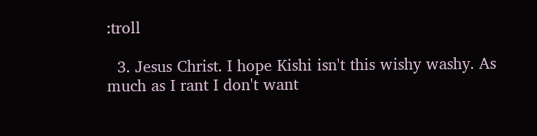:troll

  3. Jesus Christ. I hope Kishi isn't this wishy washy. As much as I rant I don't want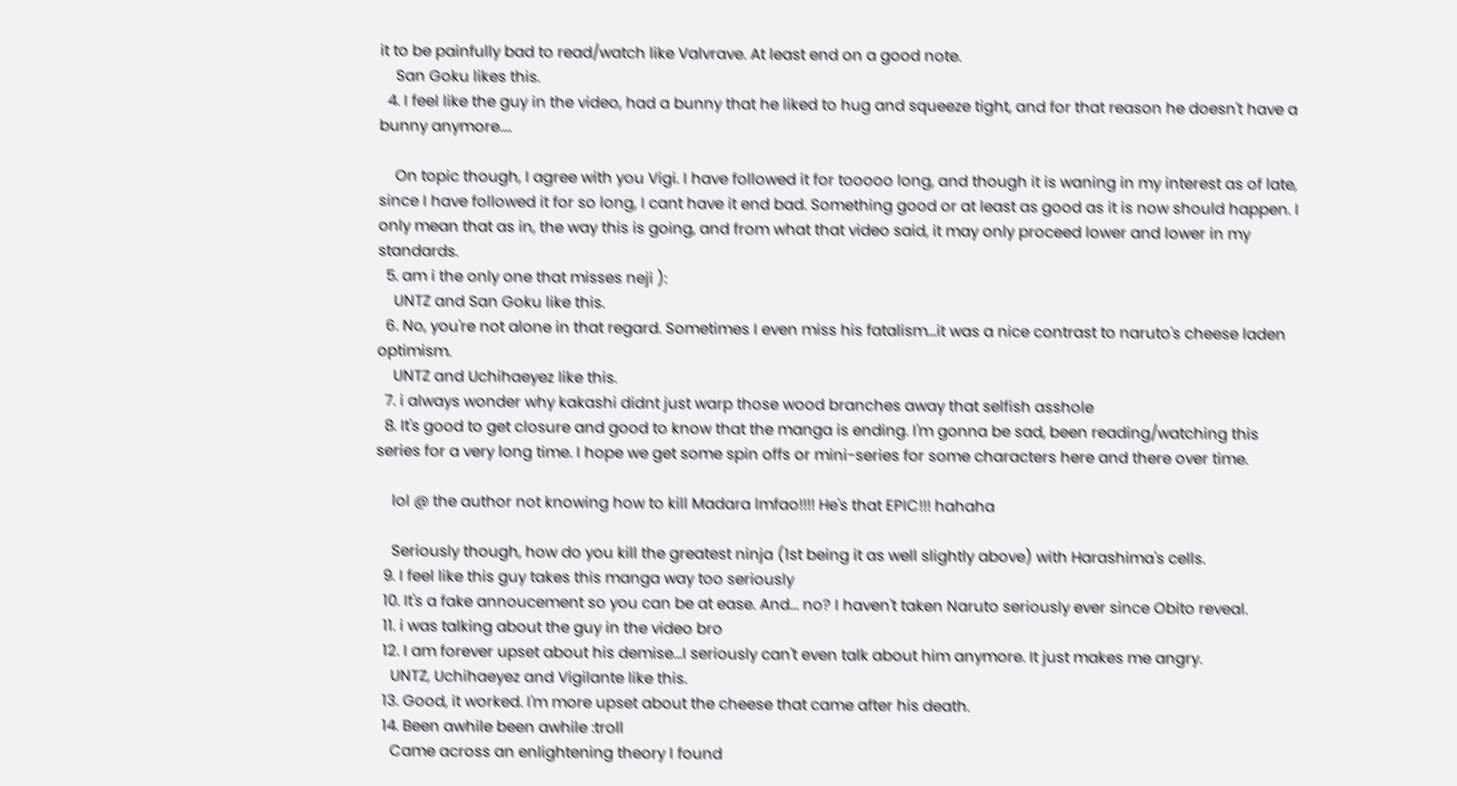it to be painfully bad to read/watch like Valvrave. At least end on a good note.
    San Goku likes this.
  4. I feel like the guy in the video, had a bunny that he liked to hug and squeeze tight, and for that reason he doesn't have a bunny anymore....

    On topic though, I agree with you Vigi. I have followed it for tooooo long, and though it is waning in my interest as of late, since I have followed it for so long, I cant have it end bad. Something good or at least as good as it is now should happen. I only mean that as in, the way this is going, and from what that video said, it may only proceed lower and lower in my standards.
  5. am i the only one that misses neji ):
    UNTZ and San Goku like this.
  6. No, you're not alone in that regard. Sometimes I even miss his fatalism...it was a nice contrast to naruto's cheese laden optimism.
    UNTZ and Uchihaeyez like this.
  7. i always wonder why kakashi didnt just warp those wood branches away that selfish asshole
  8. It's good to get closure and good to know that the manga is ending. I'm gonna be sad, been reading/watching this series for a very long time. I hope we get some spin offs or mini-series for some characters here and there over time.

    lol @ the author not knowing how to kill Madara lmfao!!!! He's that EPIC!!! hahaha

    Seriously though, how do you kill the greatest ninja (1st being it as well slightly above) with Harashima's cells.
  9. I feel like this guy takes this manga way too seriously
  10. It's a fake annoucement so you can be at ease. And... no? I haven't taken Naruto seriously ever since Obito reveal.
  11. i was talking about the guy in the video bro
  12. I am forever upset about his demise...I seriously can't even talk about him anymore. It just makes me angry.
    UNTZ, Uchihaeyez and Vigilante like this.
  13. Good, it worked. I'm more upset about the cheese that came after his death.
  14. Been awhile been awhile :troll
    Came across an enlightening theory I found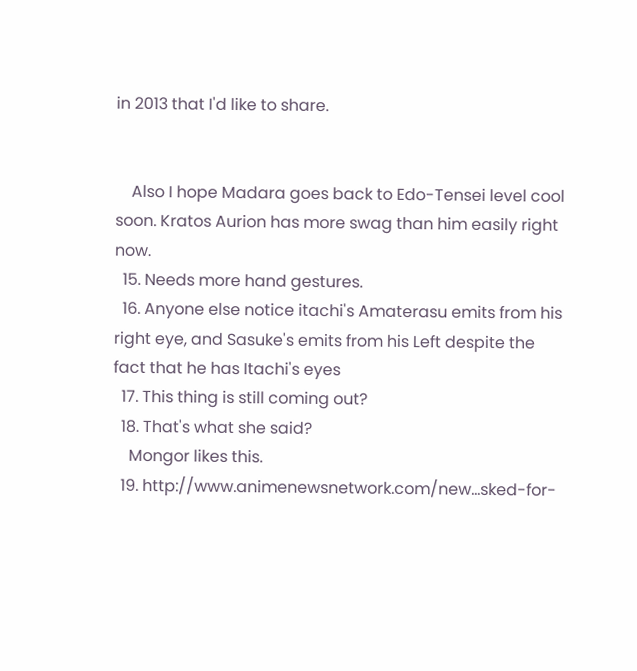in 2013 that I'd like to share.


    Also I hope Madara goes back to Edo-Tensei level cool soon. Kratos Aurion has more swag than him easily right now.
  15. Needs more hand gestures.
  16. Anyone else notice itachi's Amaterasu emits from his right eye, and Sasuke's emits from his Left despite the fact that he has Itachi's eyes
  17. This thing is still coming out?
  18. That's what she said?
    Mongor likes this.
  19. http://www.animenewsnetwork.com/new...sked-for-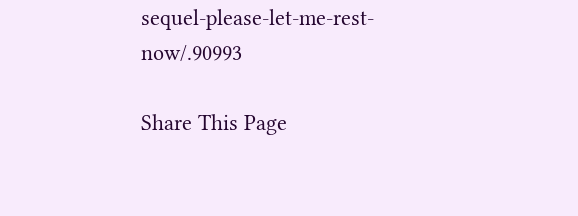sequel-please-let-me-rest-now/.90993

Share This Page